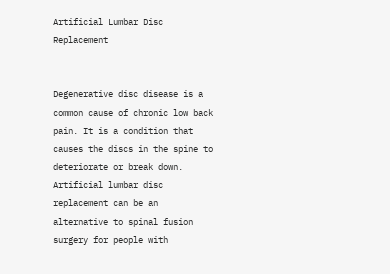Artificial Lumbar Disc Replacement


Degenerative disc disease is a common cause of chronic low back pain. It is a condition that causes the discs in the spine to deteriorate or break down. Artificial lumbar disc replacement can be an alternative to spinal fusion surgery for people with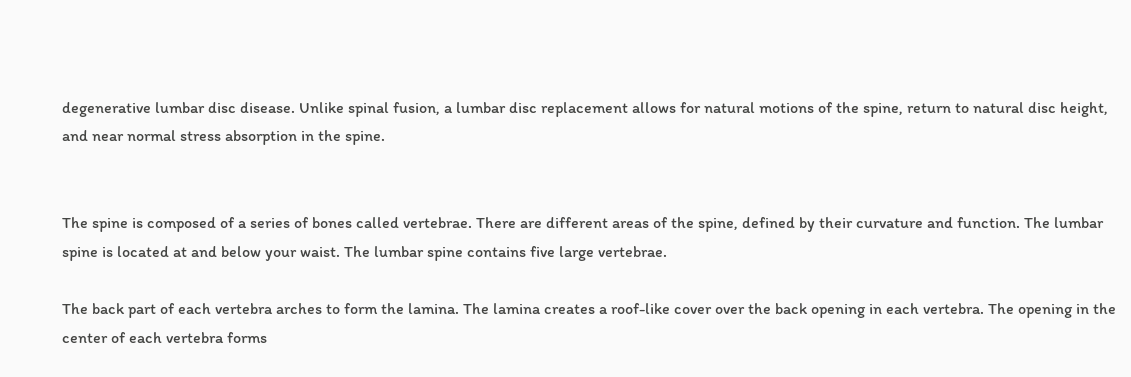degenerative lumbar disc disease. Unlike spinal fusion, a lumbar disc replacement allows for natural motions of the spine, return to natural disc height, and near normal stress absorption in the spine.


The spine is composed of a series of bones called vertebrae. There are different areas of the spine, defined by their curvature and function. The lumbar spine is located at and below your waist. The lumbar spine contains five large vertebrae.

The back part of each vertebra arches to form the lamina. The lamina creates a roof-like cover over the back opening in each vertebra. The opening in the center of each vertebra forms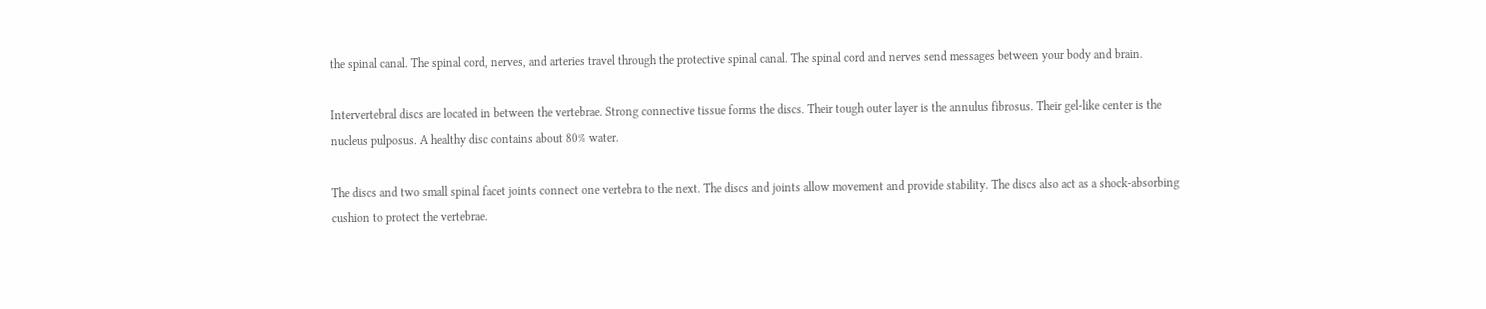the spinal canal. The spinal cord, nerves, and arteries travel through the protective spinal canal. The spinal cord and nerves send messages between your body and brain.

Intervertebral discs are located in between the vertebrae. Strong connective tissue forms the discs. Their tough outer layer is the annulus fibrosus. Their gel-like center is the nucleus pulposus. A healthy disc contains about 80% water.

The discs and two small spinal facet joints connect one vertebra to the next. The discs and joints allow movement and provide stability. The discs also act as a shock-absorbing cushion to protect the vertebrae.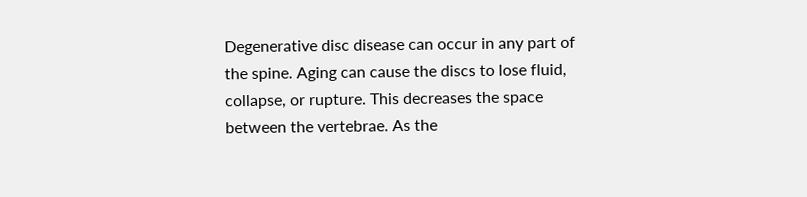Degenerative disc disease can occur in any part of the spine. Aging can cause the discs to lose fluid, collapse, or rupture. This decreases the space between the vertebrae. As the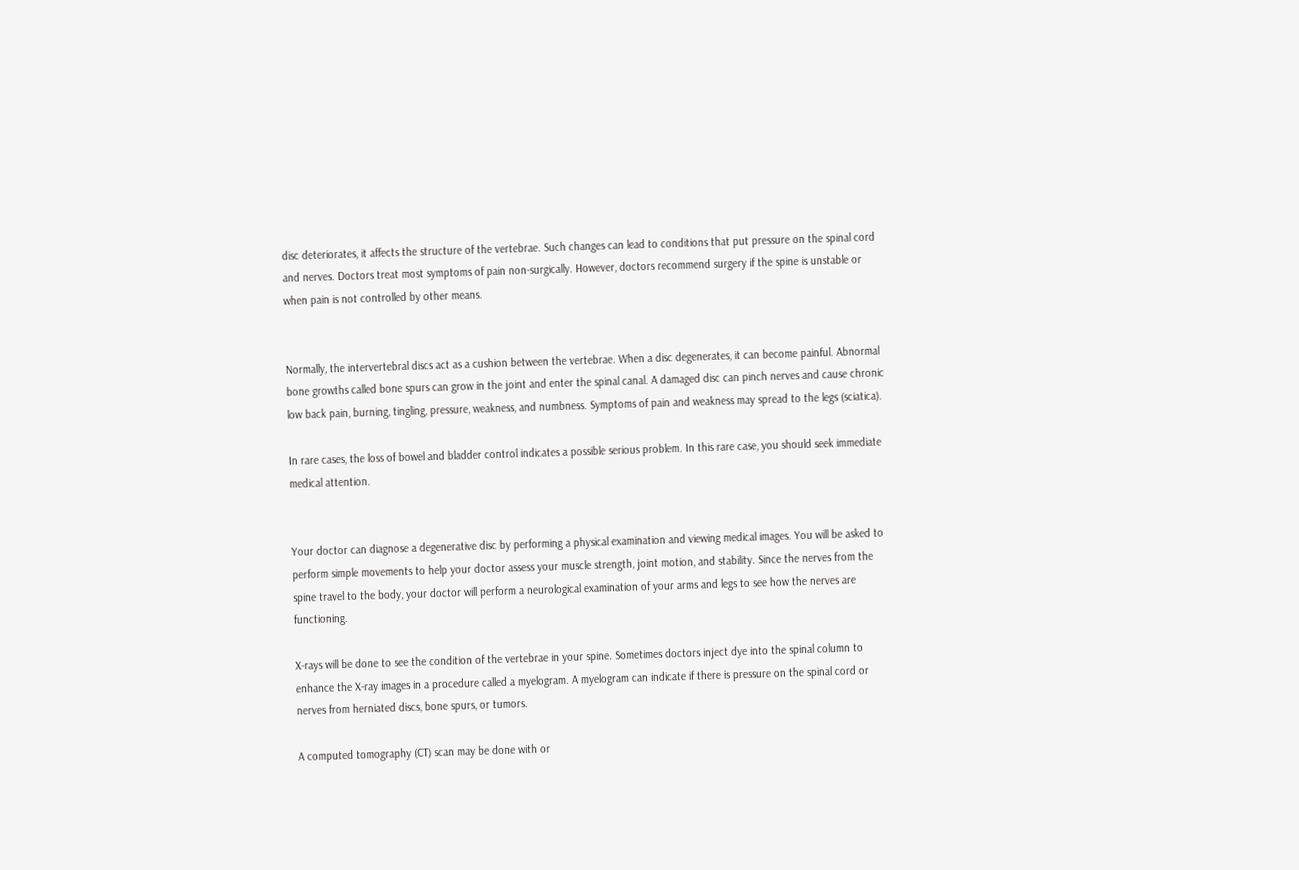disc deteriorates, it affects the structure of the vertebrae. Such changes can lead to conditions that put pressure on the spinal cord and nerves. Doctors treat most symptoms of pain non-surgically. However, doctors recommend surgery if the spine is unstable or when pain is not controlled by other means.


Normally, the intervertebral discs act as a cushion between the vertebrae. When a disc degenerates, it can become painful. Abnormal bone growths called bone spurs can grow in the joint and enter the spinal canal. A damaged disc can pinch nerves and cause chronic low back pain, burning, tingling, pressure, weakness, and numbness. Symptoms of pain and weakness may spread to the legs (sciatica).

In rare cases, the loss of bowel and bladder control indicates a possible serious problem. In this rare case, you should seek immediate medical attention.


Your doctor can diagnose a degenerative disc by performing a physical examination and viewing medical images. You will be asked to perform simple movements to help your doctor assess your muscle strength, joint motion, and stability. Since the nerves from the spine travel to the body, your doctor will perform a neurological examination of your arms and legs to see how the nerves are functioning.

X-rays will be done to see the condition of the vertebrae in your spine. Sometimes doctors inject dye into the spinal column to enhance the X-ray images in a procedure called a myelogram. A myelogram can indicate if there is pressure on the spinal cord or nerves from herniated discs, bone spurs, or tumors.

A computed tomography (CT) scan may be done with or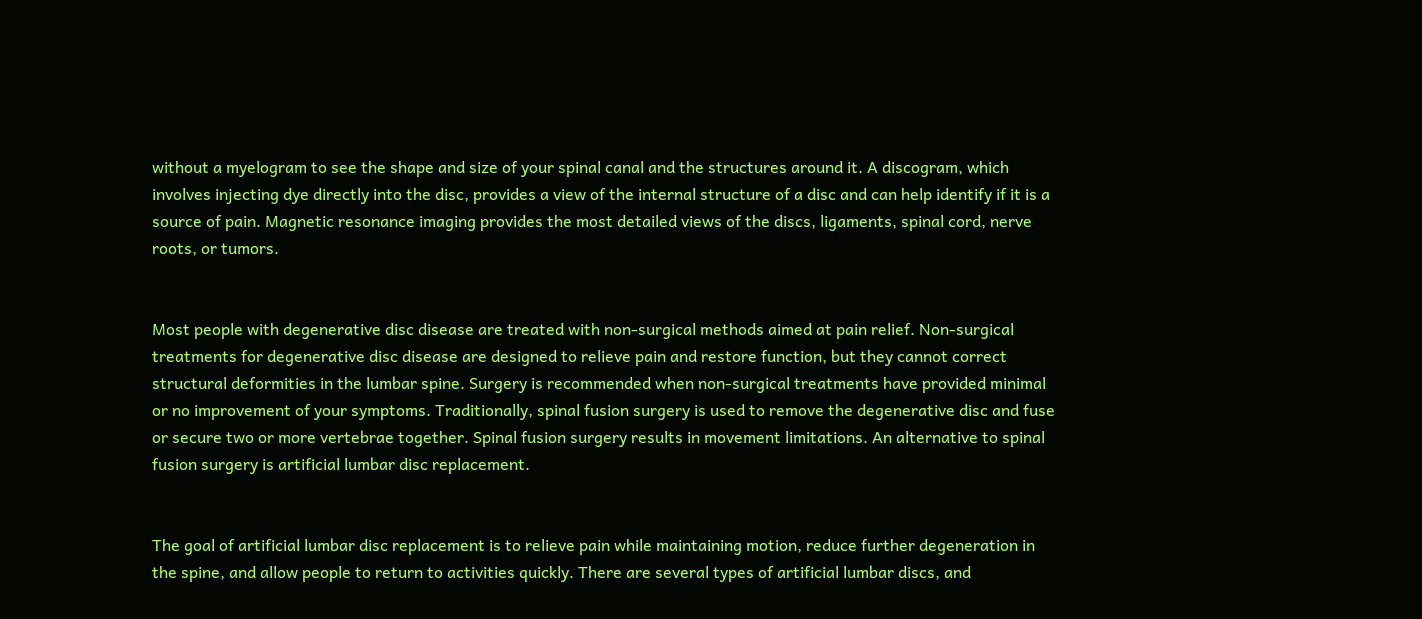without a myelogram to see the shape and size of your spinal canal and the structures around it. A discogram, which involves injecting dye directly into the disc, provides a view of the internal structure of a disc and can help identify if it is a source of pain. Magnetic resonance imaging provides the most detailed views of the discs, ligaments, spinal cord, nerve roots, or tumors.


Most people with degenerative disc disease are treated with non-surgical methods aimed at pain relief. Non-surgical treatments for degenerative disc disease are designed to relieve pain and restore function, but they cannot correct structural deformities in the lumbar spine. Surgery is recommended when non-surgical treatments have provided minimal or no improvement of your symptoms. Traditionally, spinal fusion surgery is used to remove the degenerative disc and fuse or secure two or more vertebrae together. Spinal fusion surgery results in movement limitations. An alternative to spinal fusion surgery is artificial lumbar disc replacement.


The goal of artificial lumbar disc replacement is to relieve pain while maintaining motion, reduce further degeneration in the spine, and allow people to return to activities quickly. There are several types of artificial lumbar discs, and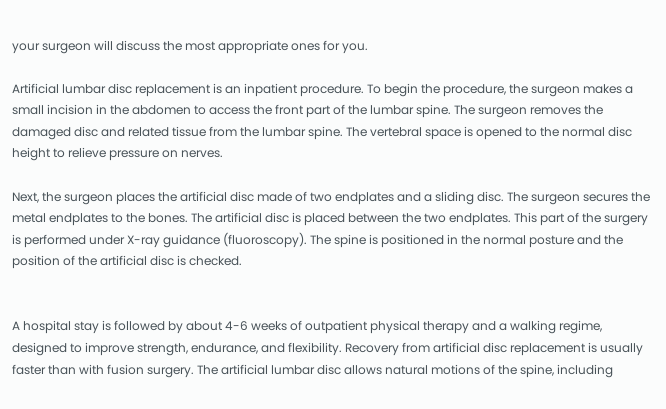your surgeon will discuss the most appropriate ones for you.

Artificial lumbar disc replacement is an inpatient procedure. To begin the procedure, the surgeon makes a small incision in the abdomen to access the front part of the lumbar spine. The surgeon removes the damaged disc and related tissue from the lumbar spine. The vertebral space is opened to the normal disc height to relieve pressure on nerves.

Next, the surgeon places the artificial disc made of two endplates and a sliding disc. The surgeon secures the metal endplates to the bones. The artificial disc is placed between the two endplates. This part of the surgery is performed under X-ray guidance (fluoroscopy). The spine is positioned in the normal posture and the position of the artificial disc is checked.


A hospital stay is followed by about 4-6 weeks of outpatient physical therapy and a walking regime, designed to improve strength, endurance, and flexibility. Recovery from artificial disc replacement is usually faster than with fusion surgery. The artificial lumbar disc allows natural motions of the spine, including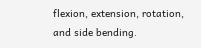flexion, extension, rotation, and side bending.